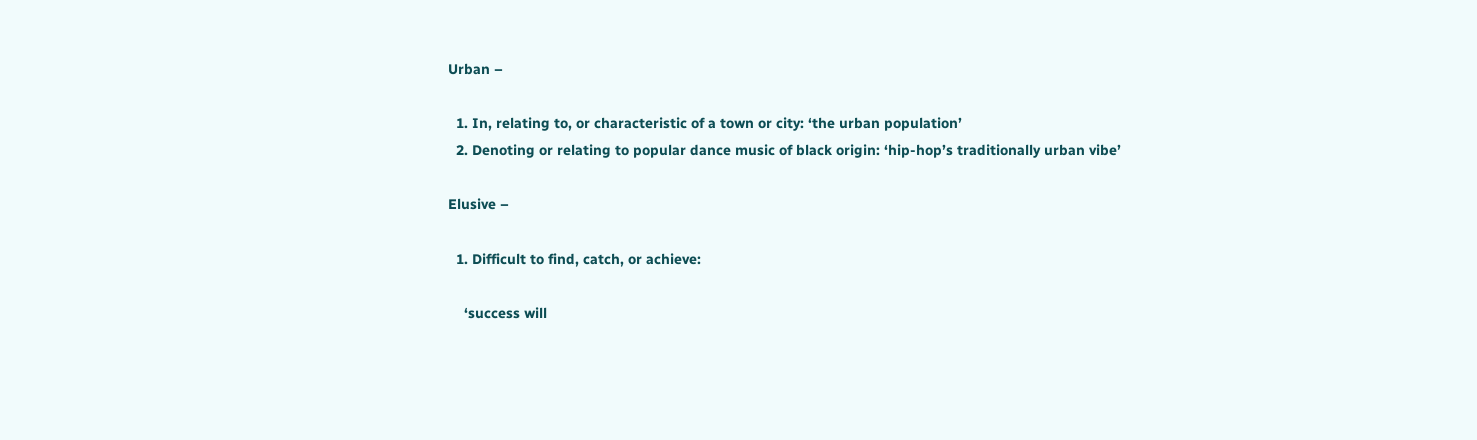Urban –

  1. In, relating to, or characteristic of a town or city: ‘the urban population’
  2. Denoting or relating to popular dance music of black origin: ‘hip-hop’s traditionally urban vibe’

Elusive –

  1. Difficult to find, catch, or achieve:

    ‘success will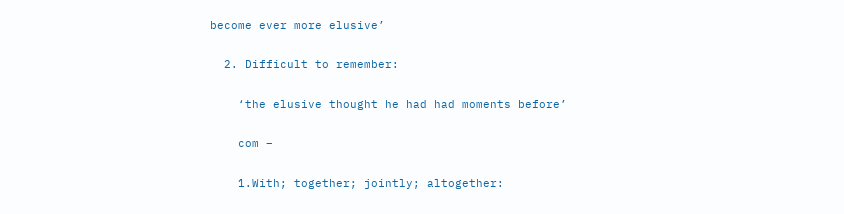become ever more elusive’

  2. Difficult to remember:

    ‘the elusive thought he had had moments before’

    com –

    1.With; together; jointly; altogether: